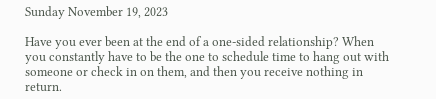Sunday November 19, 2023

Have you ever been at the end of a one-sided relationship? When you constantly have to be the one to schedule time to hang out with someone or check in on them, and then you receive nothing in return.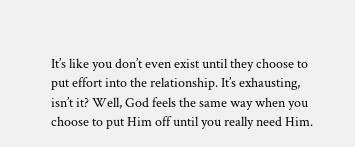It’s like you don’t even exist until they choose to put effort into the relationship. It’s exhausting, isn’t it? Well, God feels the same way when you choose to put Him off until you really need Him.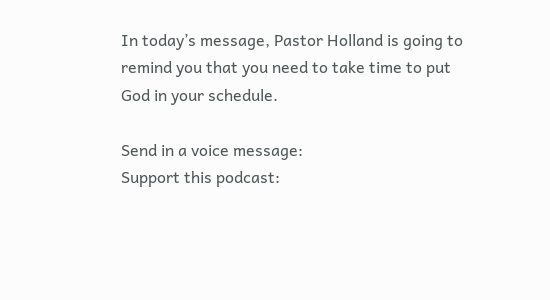In today’s message, Pastor Holland is going to remind you that you need to take time to put God in your schedule.

Send in a voice message:
Support this podcast: